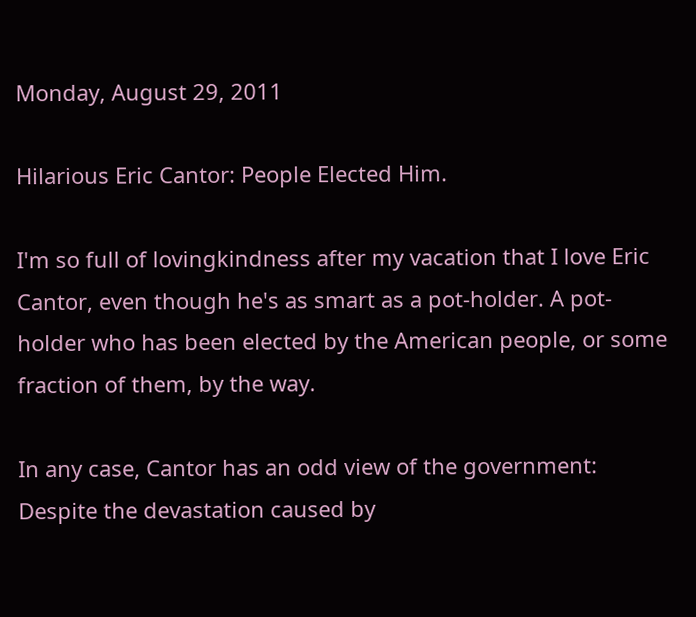Monday, August 29, 2011

Hilarious Eric Cantor: People Elected Him.

I'm so full of lovingkindness after my vacation that I love Eric Cantor, even though he's as smart as a pot-holder. A pot-holder who has been elected by the American people, or some fraction of them, by the way.

In any case, Cantor has an odd view of the government:
Despite the devastation caused by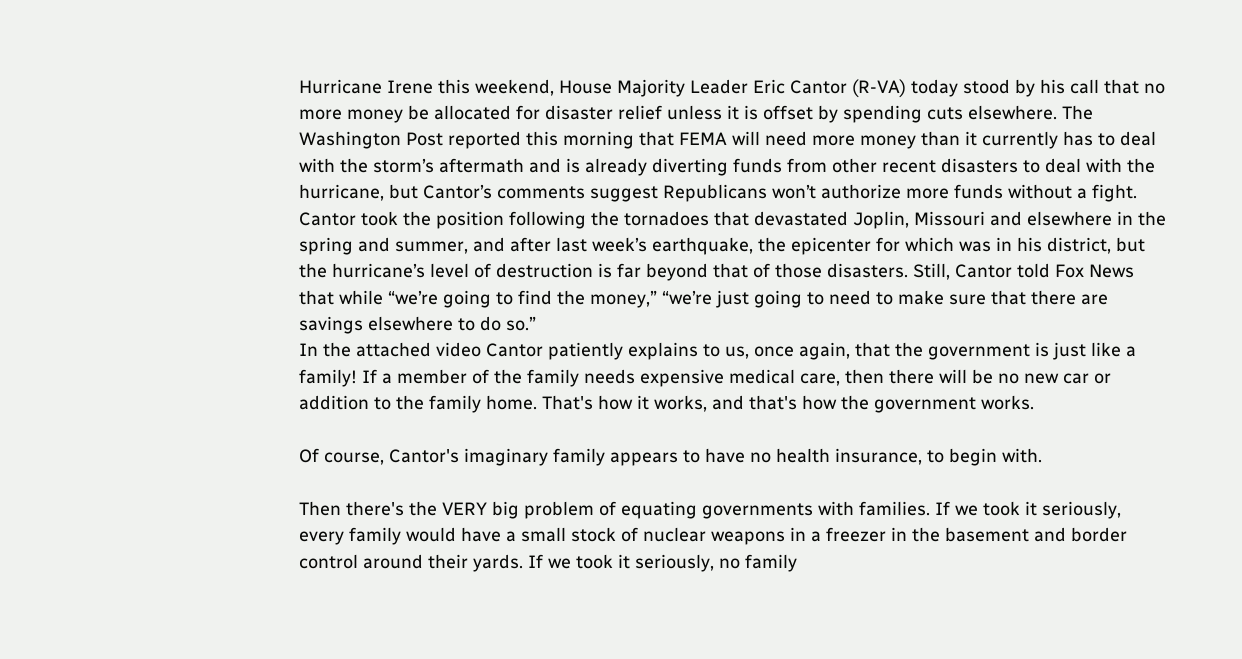Hurricane Irene this weekend, House Majority Leader Eric Cantor (R-VA) today stood by his call that no more money be allocated for disaster relief unless it is offset by spending cuts elsewhere. The Washington Post reported this morning that FEMA will need more money than it currently has to deal with the storm’s aftermath and is already diverting funds from other recent disasters to deal with the hurricane, but Cantor’s comments suggest Republicans won’t authorize more funds without a fight.
Cantor took the position following the tornadoes that devastated Joplin, Missouri and elsewhere in the spring and summer, and after last week’s earthquake, the epicenter for which was in his district, but the hurricane’s level of destruction is far beyond that of those disasters. Still, Cantor told Fox News that while “we’re going to find the money,” “we’re just going to need to make sure that there are savings elsewhere to do so.”
In the attached video Cantor patiently explains to us, once again, that the government is just like a family! If a member of the family needs expensive medical care, then there will be no new car or addition to the family home. That's how it works, and that's how the government works.

Of course, Cantor's imaginary family appears to have no health insurance, to begin with.

Then there's the VERY big problem of equating governments with families. If we took it seriously, every family would have a small stock of nuclear weapons in a freezer in the basement and border control around their yards. If we took it seriously, no family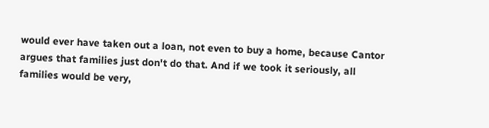would ever have taken out a loan, not even to buy a home, because Cantor argues that families just don't do that. And if we took it seriously, all families would be very,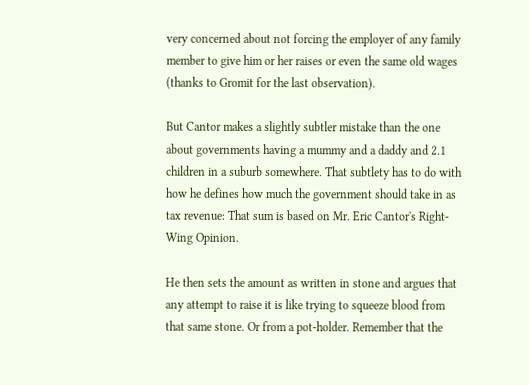very concerned about not forcing the employer of any family member to give him or her raises or even the same old wages (thanks to Gromit for the last observation).

But Cantor makes a slightly subtler mistake than the one about governments having a mummy and a daddy and 2.1 children in a suburb somewhere. That subtlety has to do with how he defines how much the government should take in as tax revenue: That sum is based on Mr. Eric Cantor's Right-Wing Opinion.

He then sets the amount as written in stone and argues that any attempt to raise it is like trying to squeeze blood from that same stone. Or from a pot-holder. Remember that the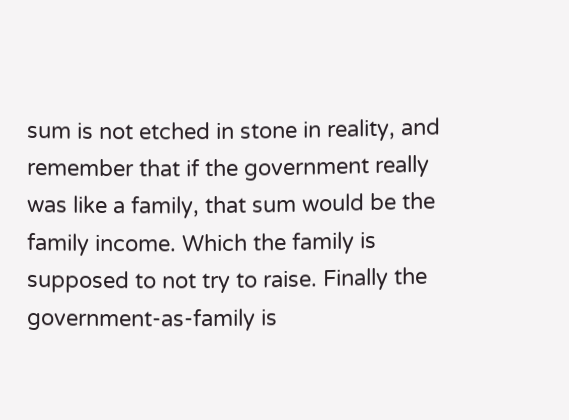sum is not etched in stone in reality, and remember that if the government really was like a family, that sum would be the family income. Which the family is supposed to not try to raise. Finally the government-as-family is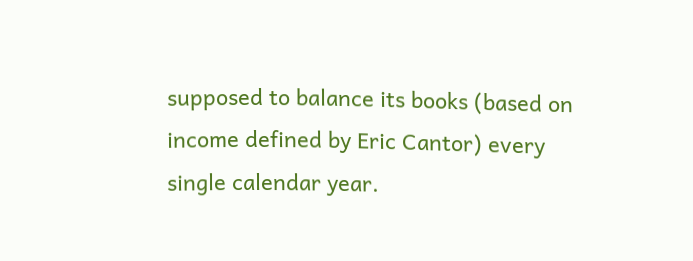supposed to balance its books (based on income defined by Eric Cantor) every single calendar year.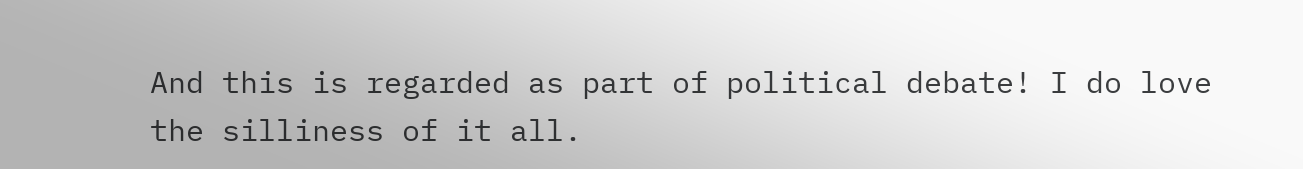And this is regarded as part of political debate! I do love the silliness of it all.